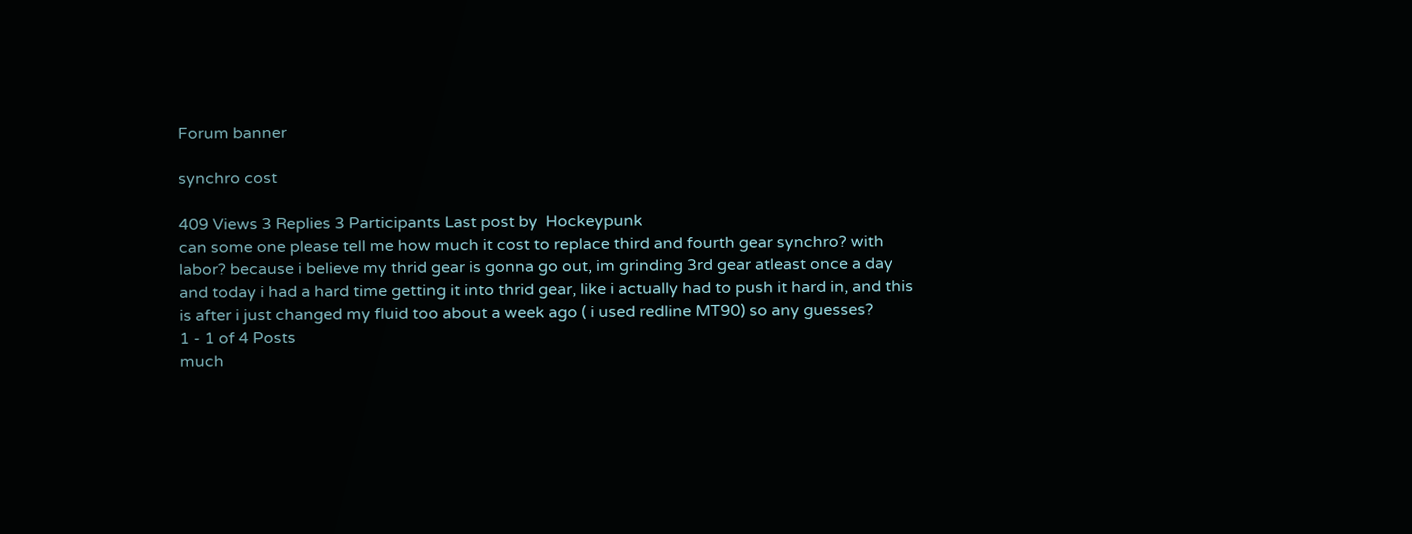Forum banner

synchro cost

409 Views 3 Replies 3 Participants Last post by  Hockeypunk
can some one please tell me how much it cost to replace third and fourth gear synchro? with labor? because i believe my thrid gear is gonna go out, im grinding 3rd gear atleast once a day and today i had a hard time getting it into thrid gear, like i actually had to push it hard in, and this is after i just changed my fluid too about a week ago ( i used redline MT90) so any guesses?
1 - 1 of 4 Posts
much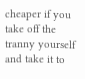cheaper if you take off the tranny yourself and take it to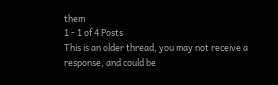them
1 - 1 of 4 Posts
This is an older thread, you may not receive a response, and could be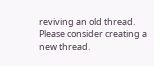reviving an old thread. Please consider creating a new thread.